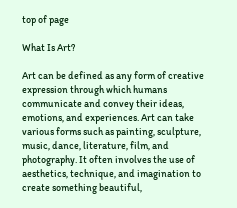top of page

What Is Art?

Art can be defined as any form of creative expression through which humans communicate and convey their ideas, emotions, and experiences. Art can take various forms such as painting, sculpture, music, dance, literature, film, and photography. It often involves the use of aesthetics, technique, and imagination to create something beautiful,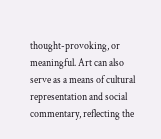thought-provoking, or meaningful. Art can also serve as a means of cultural representation and social commentary, reflecting the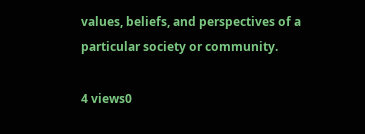values, beliefs, and perspectives of a particular society or community.

4 views0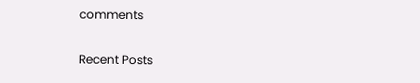comments

Recent Posts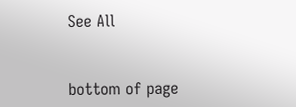See All


bottom of page